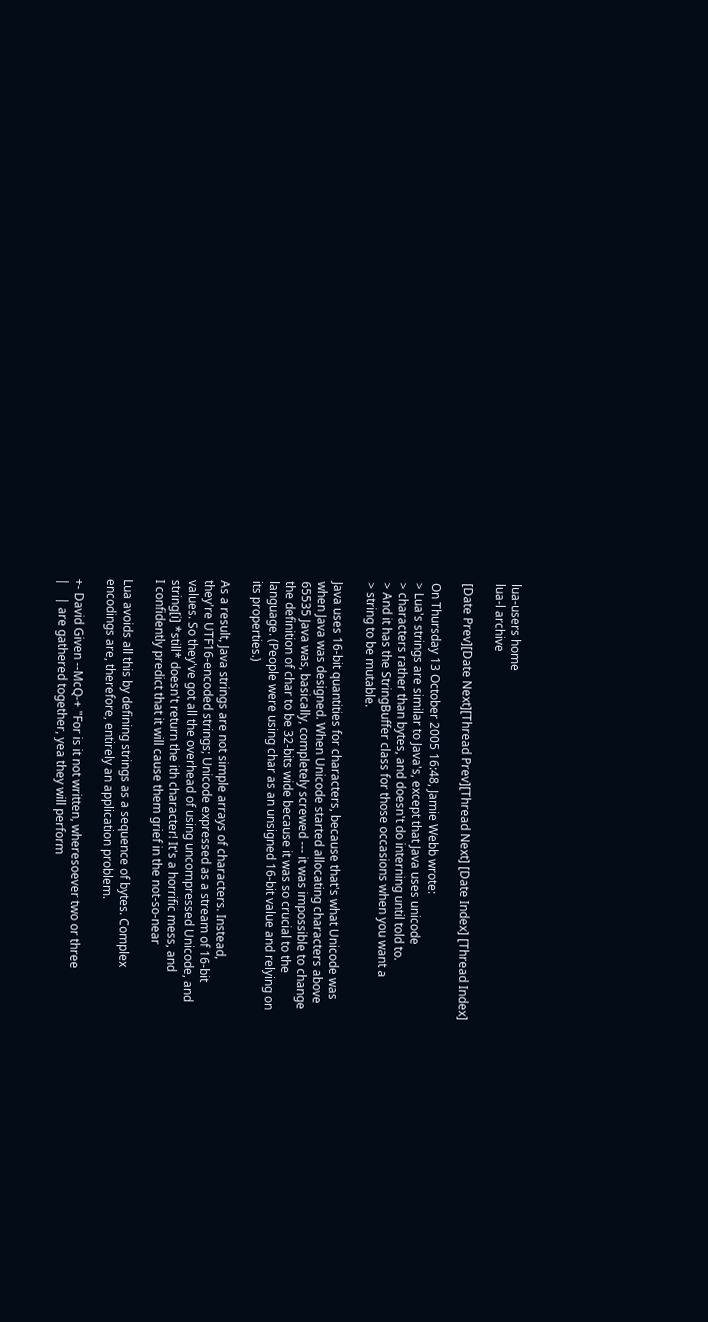lua-users home
lua-l archive

[Date Prev][Date Next][Thread Prev][Thread Next] [Date Index] [Thread Index]

On Thursday 13 October 2005 16:48, Jamie Webb wrote:
> Lua's strings are similar to Java's, except that Java uses unicode
> characters rather than bytes, and doesn't do interning until told to.
> And it has the StringBuffer class for those occasions when you want a
> string to be mutable.

Java uses 16-bit quantities for characters, because that's what Unicode was
when Java was designed. When Unicode started allocating characters above
65535 Java was, basically, completely screwed --- it was impossible to change
the definition of char to be 32-bits wide because it was so crucial to the
language. (People were using char as an unsigned 16-bit value and relying on
its properties.)

As a result, Java strings are not simple arrays of characters. Instead,
they're UTF16-encoded strings; Unicode expressed as a stream of 16-bit
values. So they've got all the overhead of using uncompressed Unicode, and
string[i] *still* doesn't return the ith character! It's a horrific mess, and
I confidently predict that it will cause them grief in the not-so-near

Lua avoids all this by defining strings as a sequence of bytes. Complex
encodings are, therefore, entirely an application problem.

+- David Given --McQ-+ "For is it not written, wheresoever two or three
|    | are gathered together, yea they will perform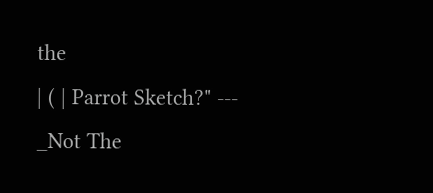the
| ( | Parrot Sketch?" --- _Not The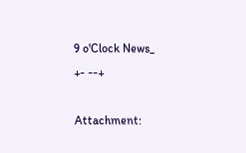9 o'Clock News_
+- --+

Attachment: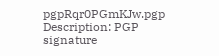pgpRqr0PGmKJw.pgp
Description: PGP signature